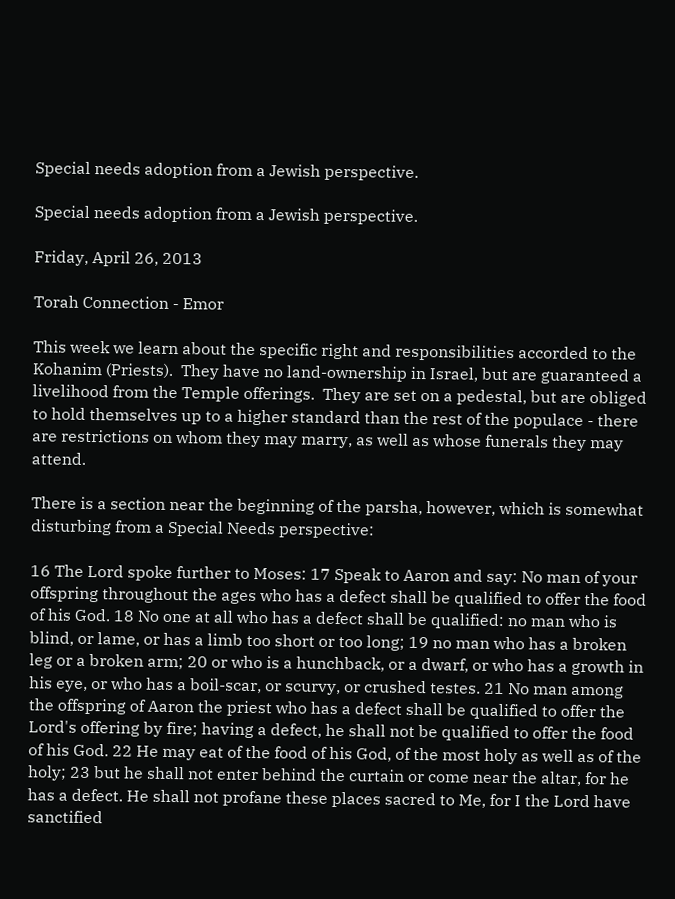Special needs adoption from a Jewish perspective.

Special needs adoption from a Jewish perspective.

Friday, April 26, 2013

Torah Connection - Emor

This week we learn about the specific right and responsibilities accorded to the Kohanim (Priests).  They have no land-ownership in Israel, but are guaranteed a livelihood from the Temple offerings.  They are set on a pedestal, but are obliged to hold themselves up to a higher standard than the rest of the populace - there are restrictions on whom they may marry, as well as whose funerals they may attend.

There is a section near the beginning of the parsha, however, which is somewhat disturbing from a Special Needs perspective:

16 The Lord spoke further to Moses: 17 Speak to Aaron and say: No man of your offspring throughout the ages who has a defect shall be qualified to offer the food of his God. 18 No one at all who has a defect shall be qualified: no man who is blind, or lame, or has a limb too short or too long; 19 no man who has a broken leg or a broken arm; 20 or who is a hunchback, or a dwarf, or who has a growth in his eye, or who has a boil-scar, or scurvy, or crushed testes. 21 No man among the offspring of Aaron the priest who has a defect shall be qualified to offer the Lord's offering by fire; having a defect, he shall not be qualified to offer the food of his God. 22 He may eat of the food of his God, of the most holy as well as of the holy; 23 but he shall not enter behind the curtain or come near the altar, for he has a defect. He shall not profane these places sacred to Me, for I the Lord have sanctified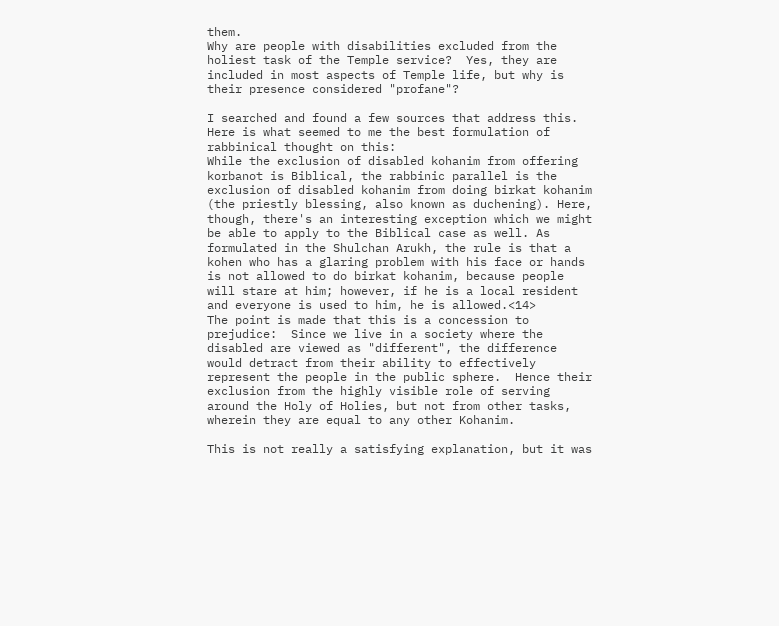them.
Why are people with disabilities excluded from the holiest task of the Temple service?  Yes, they are included in most aspects of Temple life, but why is their presence considered "profane"?

I searched and found a few sources that address this.  Here is what seemed to me the best formulation of rabbinical thought on this:
While the exclusion of disabled kohanim from offering korbanot is Biblical, the rabbinic parallel is the exclusion of disabled kohanim from doing birkat kohanim (the priestly blessing, also known as duchening). Here, though, there's an interesting exception which we might be able to apply to the Biblical case as well. As formulated in the Shulchan Arukh, the rule is that a kohen who has a glaring problem with his face or hands is not allowed to do birkat kohanim, because people will stare at him; however, if he is a local resident and everyone is used to him, he is allowed.<14>
The point is made that this is a concession to prejudice:  Since we live in a society where the disabled are viewed as "different", the difference would detract from their ability to effectively represent the people in the public sphere.  Hence their exclusion from the highly visible role of serving around the Holy of Holies, but not from other tasks, wherein they are equal to any other Kohanim.

This is not really a satisfying explanation, but it was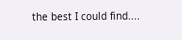the best I could find....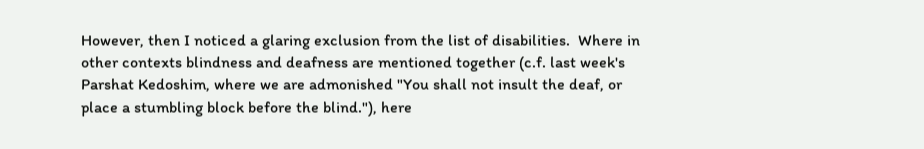However, then I noticed a glaring exclusion from the list of disabilities.  Where in other contexts blindness and deafness are mentioned together (c.f. last week's Parshat Kedoshim, where we are admonished "You shall not insult the deaf, or place a stumbling block before the blind."), here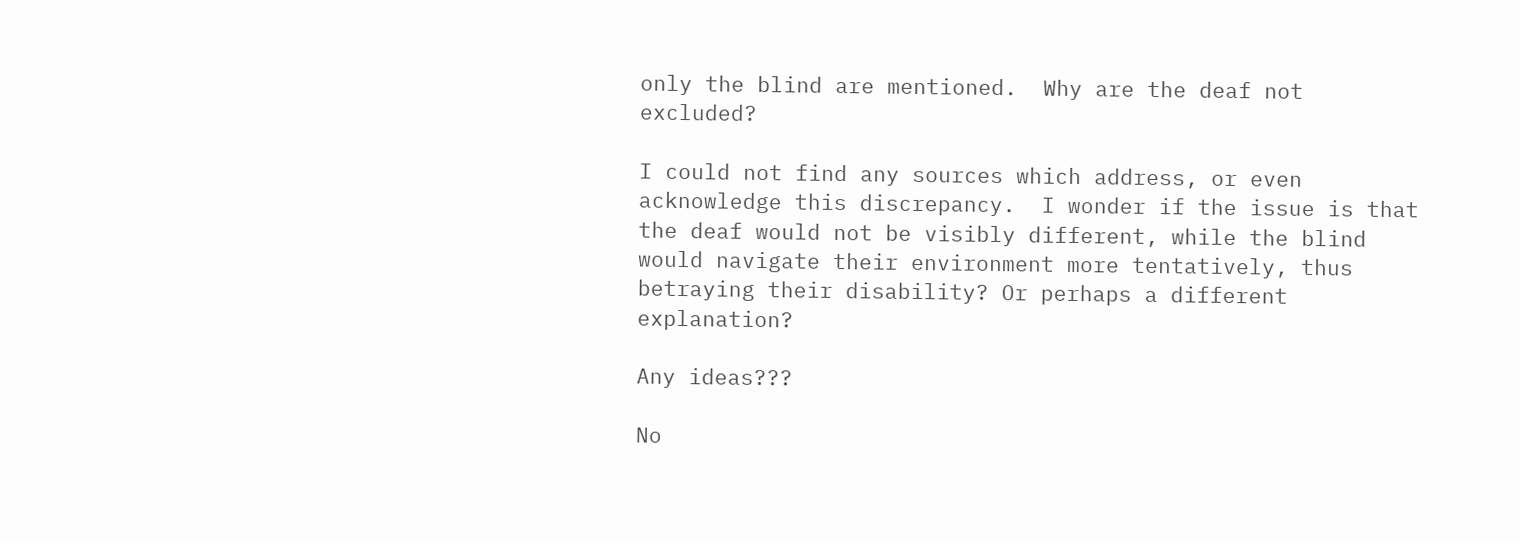only the blind are mentioned.  Why are the deaf not excluded?

I could not find any sources which address, or even acknowledge this discrepancy.  I wonder if the issue is that the deaf would not be visibly different, while the blind would navigate their environment more tentatively, thus betraying their disability? Or perhaps a different explanation?

Any ideas???

No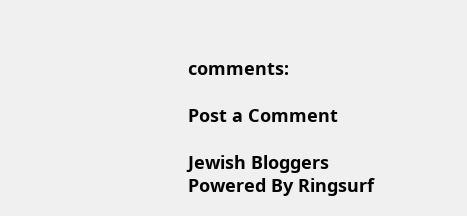comments:

Post a Comment

Jewish Bloggers
Powered By Ringsurf